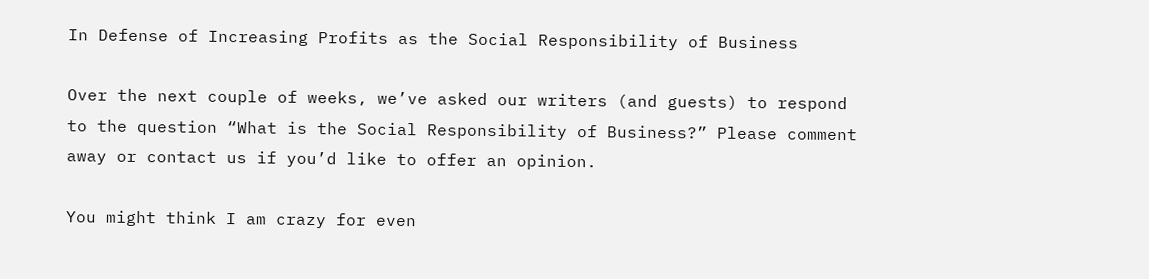In Defense of Increasing Profits as the Social Responsibility of Business

Over the next couple of weeks, we’ve asked our writers (and guests) to respond to the question “What is the Social Responsibility of Business?” Please comment away or contact us if you’d like to offer an opinion.

You might think I am crazy for even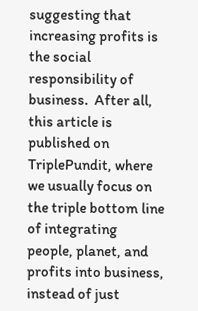suggesting that increasing profits is the social responsibility of business.  After all, this article is published on TriplePundit, where we usually focus on the triple bottom line of integrating people, planet, and profits into business, instead of just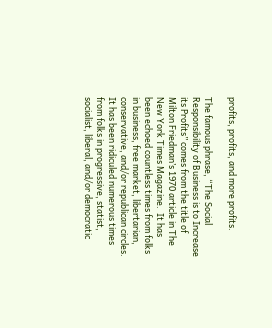profits, profits, and more profits.

The famous phrase, “The Social Responsibility of Business is to Increase its Profits” comes from the title of Milton Friedman’s 1970 article in The New York Times Magazine.  It has been echoed countless times from folks in business, free market, libertarian, conservative, and/or republican circles.  It has been ridiculed numerous times from folks in progressive, statist, socialist, liberal, and/or democratic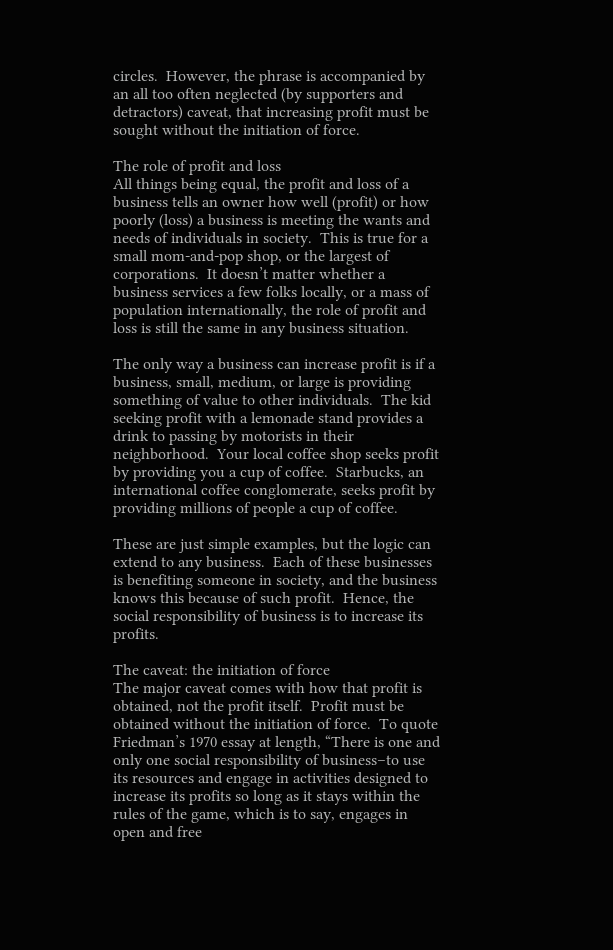circles.  However, the phrase is accompanied by an all too often neglected (by supporters and detractors) caveat, that increasing profit must be sought without the initiation of force.

The role of profit and loss
All things being equal, the profit and loss of a business tells an owner how well (profit) or how poorly (loss) a business is meeting the wants and needs of individuals in society.  This is true for a small mom-and-pop shop, or the largest of corporations.  It doesn’t matter whether a business services a few folks locally, or a mass of population internationally, the role of profit and loss is still the same in any business situation.

The only way a business can increase profit is if a business, small, medium, or large is providing something of value to other individuals.  The kid seeking profit with a lemonade stand provides a drink to passing by motorists in their neighborhood.  Your local coffee shop seeks profit by providing you a cup of coffee.  Starbucks, an international coffee conglomerate, seeks profit by providing millions of people a cup of coffee.

These are just simple examples, but the logic can extend to any business.  Each of these businesses is benefiting someone in society, and the business knows this because of such profit.  Hence, the social responsibility of business is to increase its profits.

The caveat: the initiation of force
The major caveat comes with how that profit is obtained, not the profit itself.  Profit must be obtained without the initiation of force.  To quote Friedman’s 1970 essay at length, “There is one and only one social responsibility of business–to use its resources and engage in activities designed to increase its profits so long as it stays within the rules of the game, which is to say, engages in open and free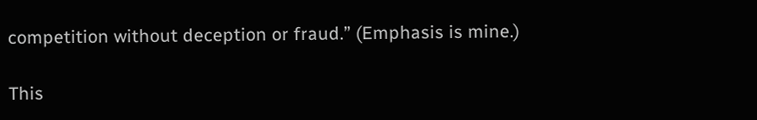competition without deception or fraud.” (Emphasis is mine.)

This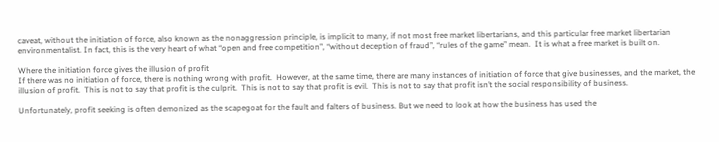caveat, without the initiation of force, also known as the nonaggression principle, is implicit to many, if not most free market libertarians, and this particular free market libertarian environmentalist. In fact, this is the very heart of what “open and free competition”, “without deception of fraud”, “rules of the game” mean.  It is what a free market is built on.

Where the initiation force gives the illusion of profit
If there was no initiation of force, there is nothing wrong with profit.  However, at the same time, there are many instances of initiation of force that give businesses, and the market, the illusion of profit.  This is not to say that profit is the culprit.  This is not to say that profit is evil.  This is not to say that profit isn’t the social responsibility of business.

Unfortunately, profit seeking is often demonized as the scapegoat for the fault and falters of business. But we need to look at how the business has used the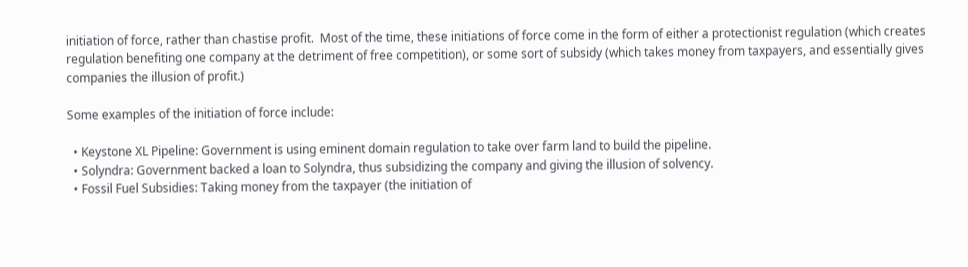initiation of force, rather than chastise profit.  Most of the time, these initiations of force come in the form of either a protectionist regulation (which creates regulation benefiting one company at the detriment of free competition), or some sort of subsidy (which takes money from taxpayers, and essentially gives companies the illusion of profit.)

Some examples of the initiation of force include:

  • Keystone XL Pipeline: Government is using eminent domain regulation to take over farm land to build the pipeline.
  • Solyndra: Government backed a loan to Solyndra, thus subsidizing the company and giving the illusion of solvency.
  • Fossil Fuel Subsidies: Taking money from the taxpayer (the initiation of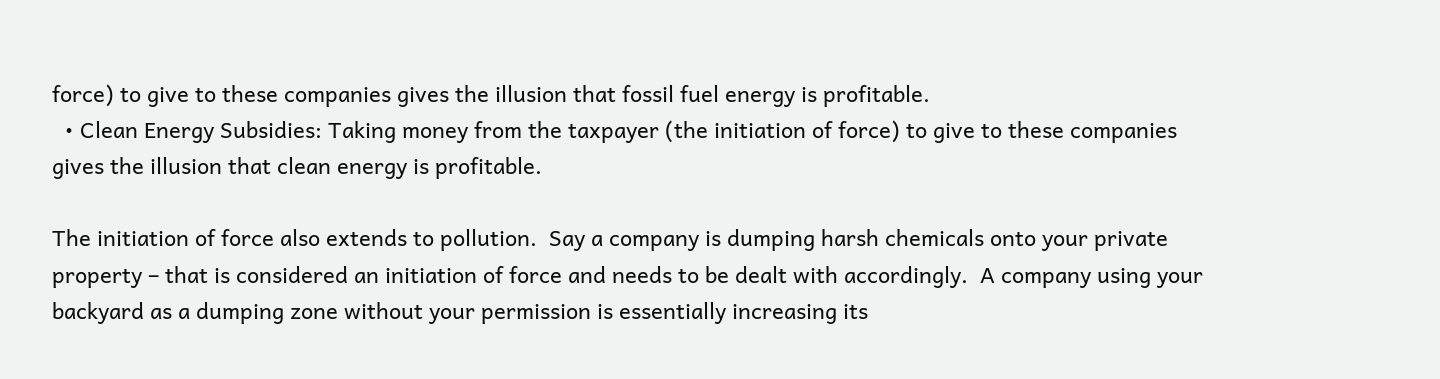force) to give to these companies gives the illusion that fossil fuel energy is profitable.
  • Clean Energy Subsidies: Taking money from the taxpayer (the initiation of force) to give to these companies gives the illusion that clean energy is profitable.

The initiation of force also extends to pollution.  Say a company is dumping harsh chemicals onto your private property – that is considered an initiation of force and needs to be dealt with accordingly.  A company using your backyard as a dumping zone without your permission is essentially increasing its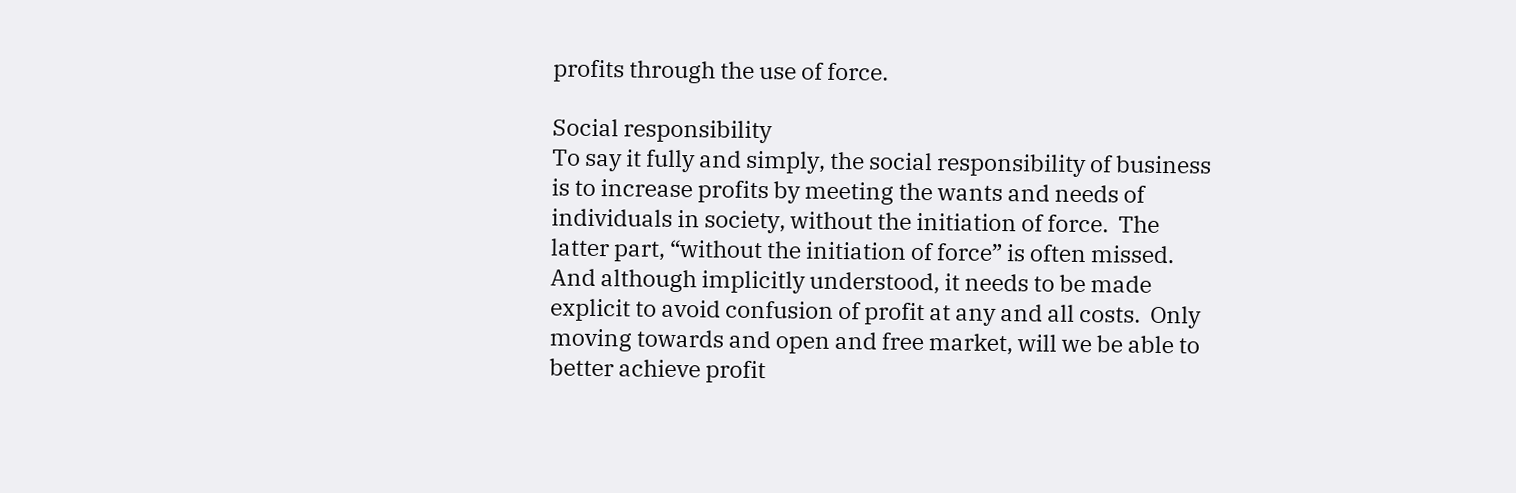profits through the use of force.

Social responsibility
To say it fully and simply, the social responsibility of business is to increase profits by meeting the wants and needs of individuals in society, without the initiation of force.  The latter part, “without the initiation of force” is often missed.  And although implicitly understood, it needs to be made explicit to avoid confusion of profit at any and all costs.  Only moving towards and open and free market, will we be able to better achieve profit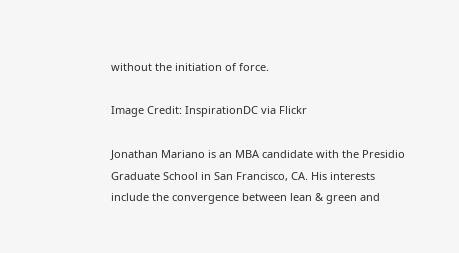without the initiation of force.

Image Credit: InspirationDC via Flickr

Jonathan Mariano is an MBA candidate with the Presidio Graduate School in San Francisco, CA. His interests include the convergence between lean & green and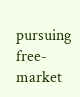pursuing free-market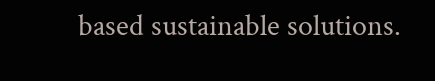based sustainable solutions.